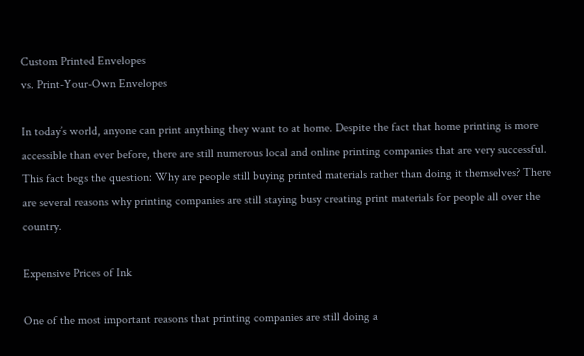Custom Printed Envelopes
vs. Print-Your-Own Envelopes

In today’s world, anyone can print anything they want to at home. Despite the fact that home printing is more accessible than ever before, there are still numerous local and online printing companies that are very successful. This fact begs the question: Why are people still buying printed materials rather than doing it themselves? There are several reasons why printing companies are still staying busy creating print materials for people all over the country.

Expensive Prices of Ink

One of the most important reasons that printing companies are still doing a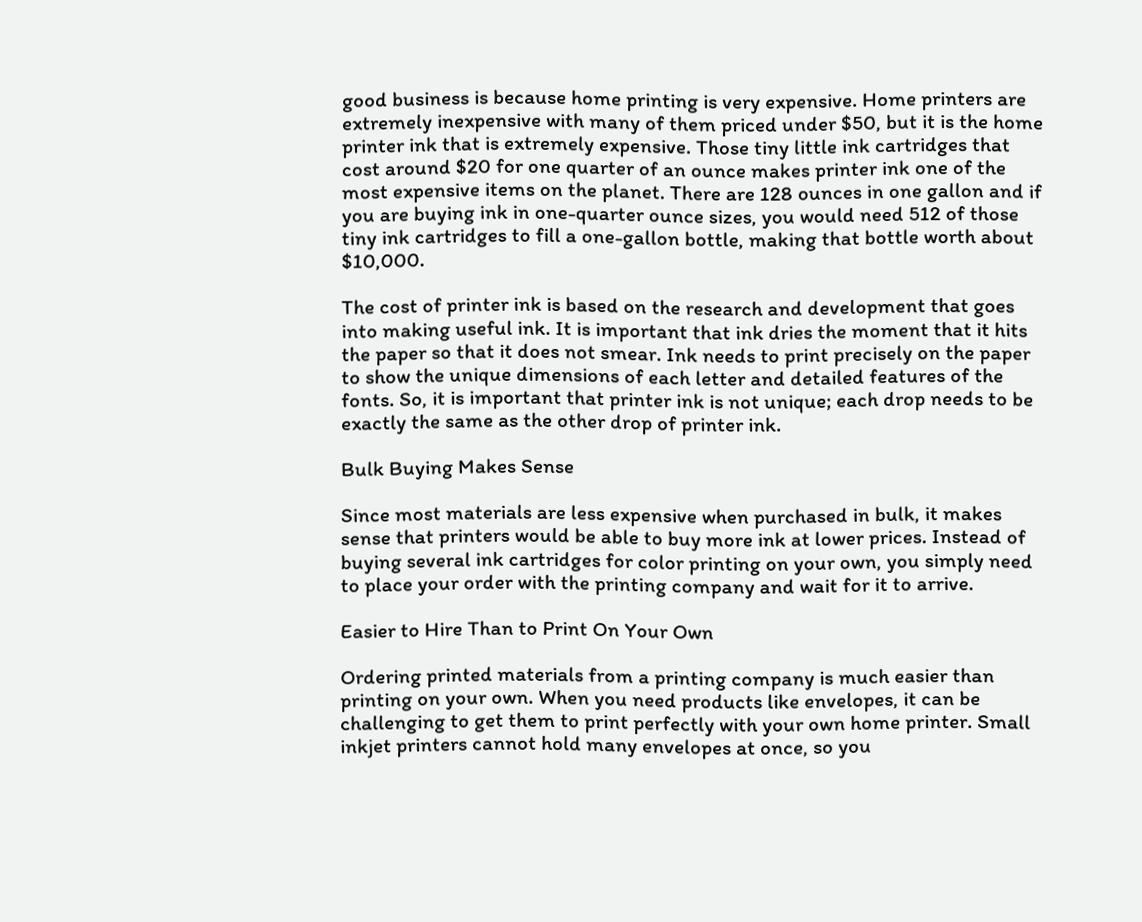good business is because home printing is very expensive. Home printers are extremely inexpensive with many of them priced under $50, but it is the home printer ink that is extremely expensive. Those tiny little ink cartridges that cost around $20 for one quarter of an ounce makes printer ink one of the most expensive items on the planet. There are 128 ounces in one gallon and if you are buying ink in one-quarter ounce sizes, you would need 512 of those tiny ink cartridges to fill a one-gallon bottle, making that bottle worth about $10,000.

The cost of printer ink is based on the research and development that goes into making useful ink. It is important that ink dries the moment that it hits the paper so that it does not smear. Ink needs to print precisely on the paper to show the unique dimensions of each letter and detailed features of the fonts. So, it is important that printer ink is not unique; each drop needs to be exactly the same as the other drop of printer ink.

Bulk Buying Makes Sense

Since most materials are less expensive when purchased in bulk, it makes sense that printers would be able to buy more ink at lower prices. Instead of buying several ink cartridges for color printing on your own, you simply need to place your order with the printing company and wait for it to arrive.

Easier to Hire Than to Print On Your Own

Ordering printed materials from a printing company is much easier than printing on your own. When you need products like envelopes, it can be challenging to get them to print perfectly with your own home printer. Small inkjet printers cannot hold many envelopes at once, so you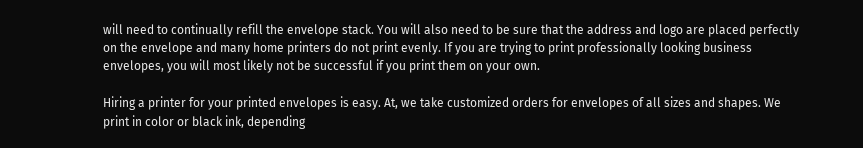will need to continually refill the envelope stack. You will also need to be sure that the address and logo are placed perfectly on the envelope and many home printers do not print evenly. If you are trying to print professionally looking business envelopes, you will most likely not be successful if you print them on your own.

Hiring a printer for your printed envelopes is easy. At, we take customized orders for envelopes of all sizes and shapes. We print in color or black ink, depending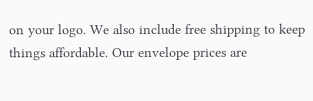on your logo. We also include free shipping to keep things affordable. Our envelope prices are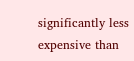significantly less expensive than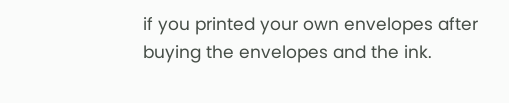if you printed your own envelopes after buying the envelopes and the ink.